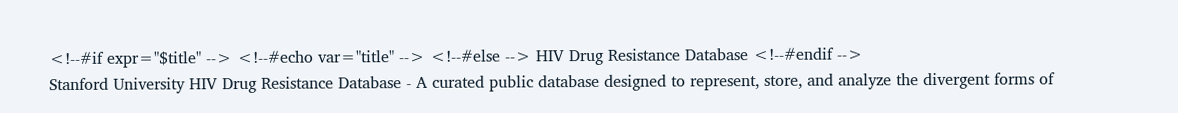<!--#if expr="$title" --> <!--#echo var="title" --> <!--#else --> HIV Drug Resistance Database <!--#endif -->
Stanford University HIV Drug Resistance Database - A curated public database designed to represent, store, and analyze the divergent forms of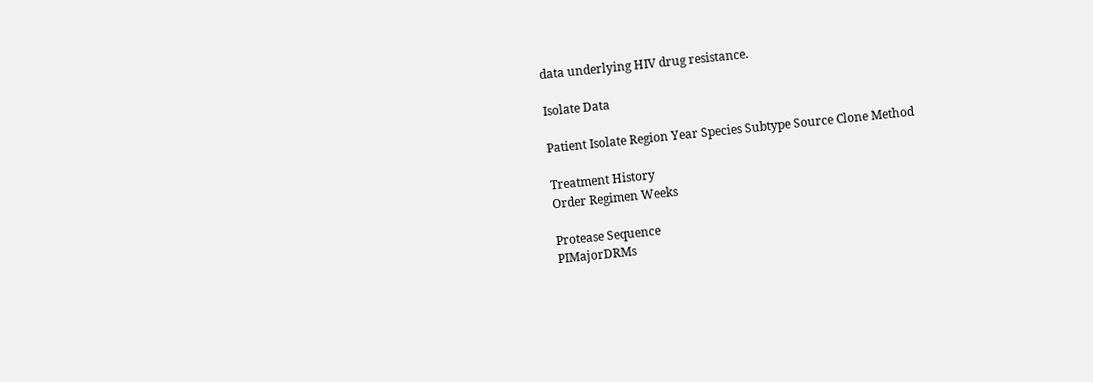data underlying HIV drug resistance.

Isolate Data

Patient Isolate Region Year Species Subtype Source Clone Method

Treatment History
Order Regimen Weeks

Protease Sequence
PIMajorDRMs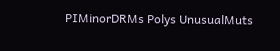PIMinorDRMs Polys UnusualMuts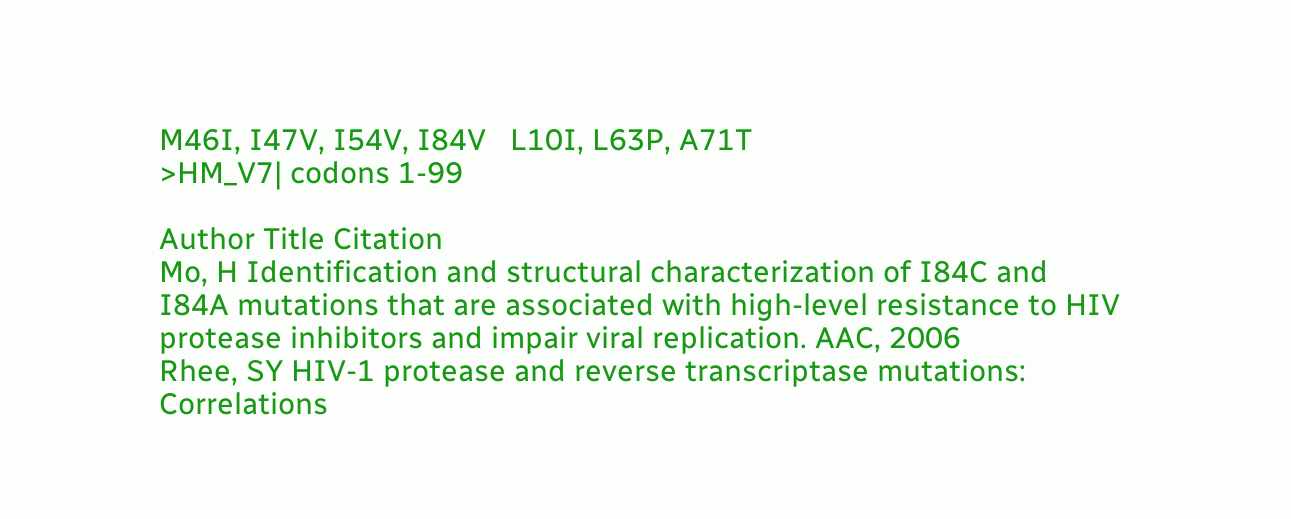M46I, I47V, I54V, I84V   L10I, L63P, A71T
>HM_V7| codons 1-99

Author Title Citation
Mo, H Identification and structural characterization of I84C and I84A mutations that are associated with high-level resistance to HIV protease inhibitors and impair viral replication. AAC, 2006
Rhee, SY HIV-1 protease and reverse transcriptase mutations: Correlations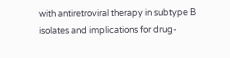with antiretroviral therapy in subtype B isolates and implications for drug-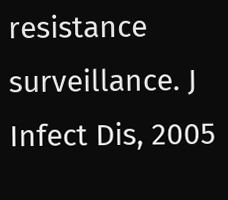resistance surveillance. J Infect Dis, 2005